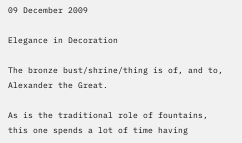09 December 2009

Elegance in Decoration

The bronze bust/shrine/thing is of, and to, Alexander the Great.

As is the traditional role of fountains, this one spends a lot of time having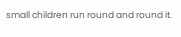small children run round and round it.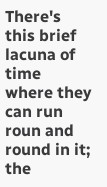There's this brief lacuna of time where they can run roun and round in it; the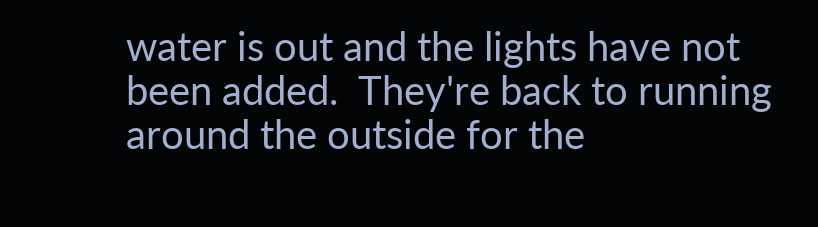water is out and the lights have not been added.  They're back to running around the outside for the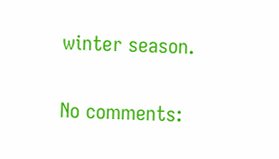winter season.

No comments: